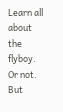Learn all about the flyboy. Or not.
But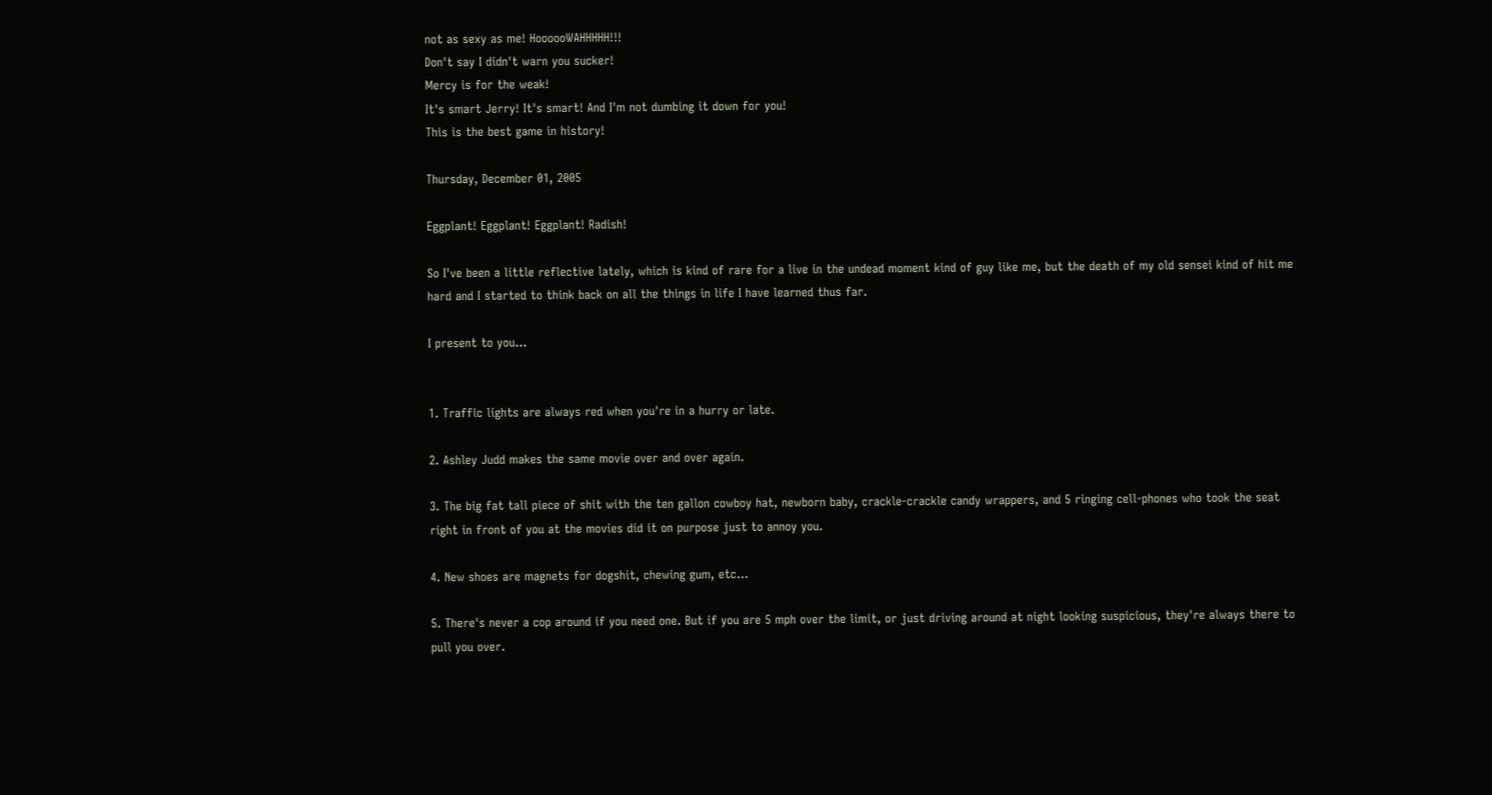not as sexy as me! HoooooWAHHHHH!!!
Don't say I didn't warn you sucker!
Mercy is for the weak!
It's smart Jerry! It's smart! And I'm not dumbing it down for you!
This is the best game in history!

Thursday, December 01, 2005

Eggplant! Eggplant! Eggplant! Radish!

So I've been a little reflective lately, which is kind of rare for a live in the undead moment kind of guy like me, but the death of my old sensei kind of hit me hard and I started to think back on all the things in life I have learned thus far.

I present to you...


1. Traffic lights are always red when you're in a hurry or late.

2. Ashley Judd makes the same movie over and over again.

3. The big fat tall piece of shit with the ten gallon cowboy hat, newborn baby, crackle-crackle candy wrappers, and 5 ringing cell-phones who took the seat right in front of you at the movies did it on purpose just to annoy you.

4. New shoes are magnets for dogshit, chewing gum, etc...

5. There's never a cop around if you need one. But if you are 5 mph over the limit, or just driving around at night looking suspicious, they're always there to pull you over.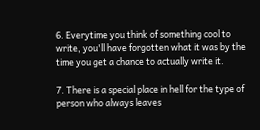6. Everytime you think of something cool to write, you'll have forgotten what it was by the time you get a chance to actually write it.

7. There is a special place in hell for the type of person who always leaves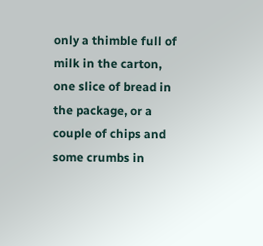only a thimble full of milk in the carton, one slice of bread in the package, or a couple of chips and some crumbs in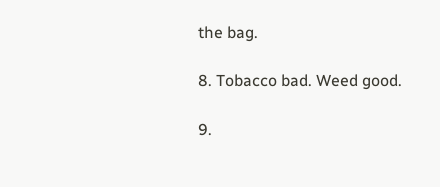the bag.

8. Tobacco bad. Weed good.

9.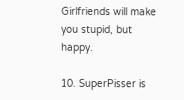Girlfriends will make you stupid, but happy.

10. SuperPisser is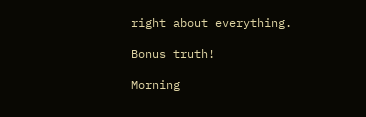right about everything.

Bonus truth!

Morning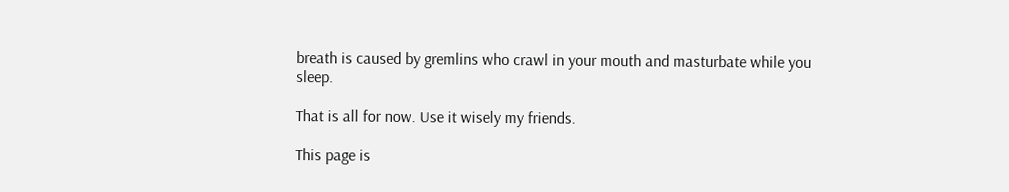breath is caused by gremlins who crawl in your mouth and masturbate while you sleep.

That is all for now. Use it wisely my friends.

This page is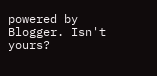powered by Blogger. Isn't yours?